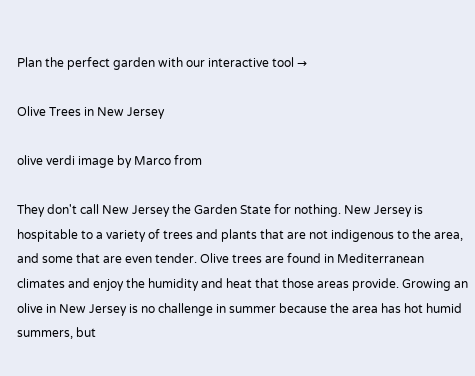Plan the perfect garden with our interactive tool →

Olive Trees in New Jersey

olive verdi image by Marco from

They don't call New Jersey the Garden State for nothing. New Jersey is hospitable to a variety of trees and plants that are not indigenous to the area, and some that are even tender. Olive trees are found in Mediterranean climates and enjoy the humidity and heat that those areas provide. Growing an olive in New Jersey is no challenge in summer because the area has hot humid summers, but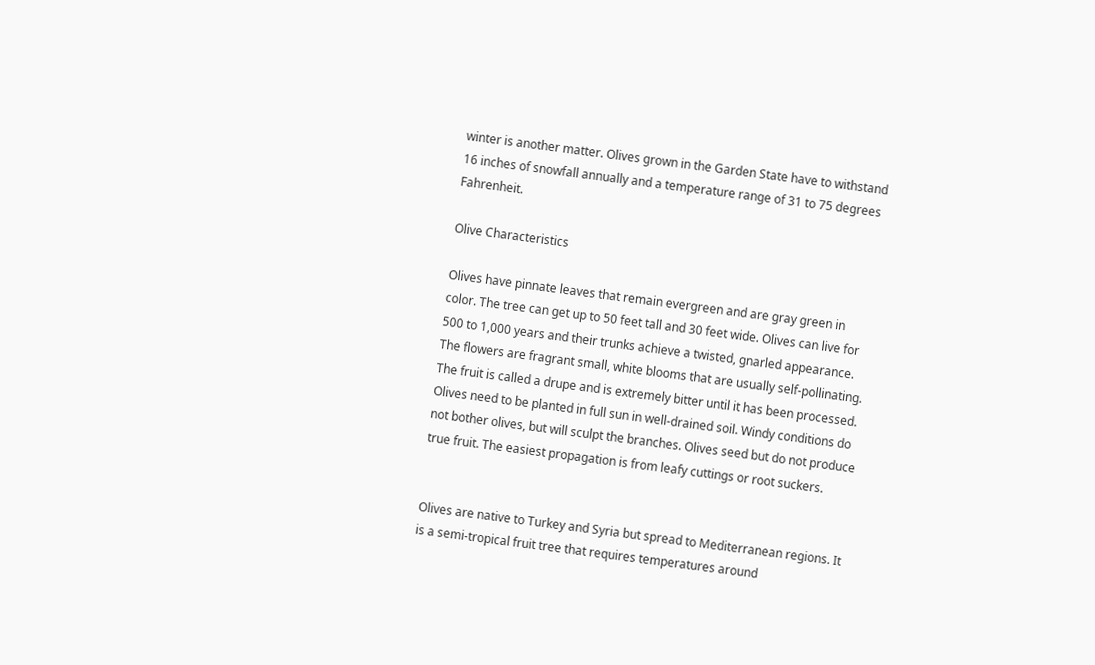winter is another matter. Olives grown in the Garden State have to withstand 16 inches of snowfall annually and a temperature range of 31 to 75 degrees Fahrenheit.

Olive Characteristics

Olives have pinnate leaves that remain evergreen and are gray green in color. The tree can get up to 50 feet tall and 30 feet wide. Olives can live for 500 to 1,000 years and their trunks achieve a twisted, gnarled appearance. The flowers are fragrant small, white blooms that are usually self-pollinating. The fruit is called a drupe and is extremely bitter until it has been processed. Olives need to be planted in full sun in well-drained soil. Windy conditions do not bother olives, but will sculpt the branches. Olives seed but do not produce true fruit. The easiest propagation is from leafy cuttings or root suckers.


Olives are native to Turkey and Syria but spread to Mediterranean regions. It is a semi-tropical fruit tree that requires temperatures around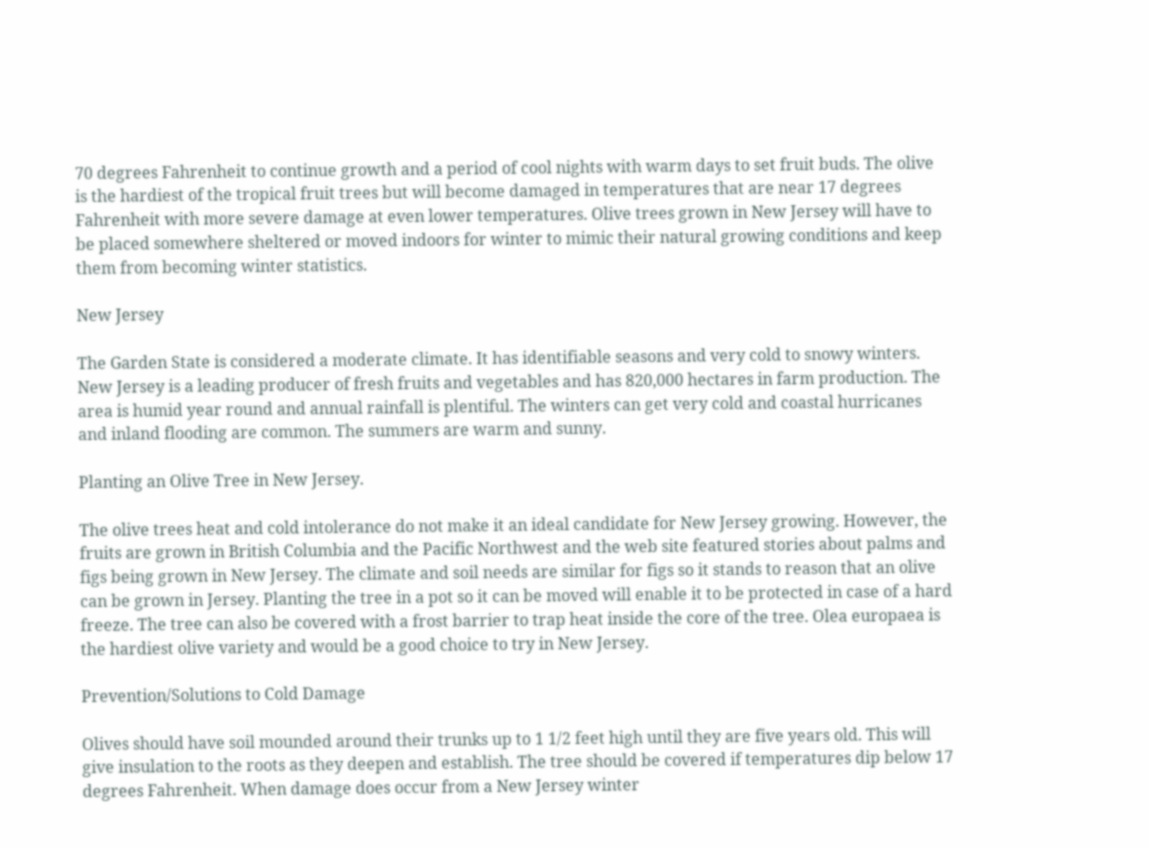70 degrees Fahrenheit to continue growth and a period of cool nights with warm days to set fruit buds. The olive is the hardiest of the tropical fruit trees but will become damaged in temperatures that are near 17 degrees Fahrenheit with more severe damage at even lower temperatures. Olive trees grown in New Jersey will have to be placed somewhere sheltered or moved indoors for winter to mimic their natural growing conditions and keep them from becoming winter statistics.

New Jersey

The Garden State is considered a moderate climate. It has identifiable seasons and very cold to snowy winters. New Jersey is a leading producer of fresh fruits and vegetables and has 820,000 hectares in farm production. The area is humid year round and annual rainfall is plentiful. The winters can get very cold and coastal hurricanes and inland flooding are common. The summers are warm and sunny.

Planting an Olive Tree in New Jersey.

The olive trees heat and cold intolerance do not make it an ideal candidate for New Jersey growing. However, the fruits are grown in British Columbia and the Pacific Northwest and the web site featured stories about palms and figs being grown in New Jersey. The climate and soil needs are similar for figs so it stands to reason that an olive can be grown in Jersey. Planting the tree in a pot so it can be moved will enable it to be protected in case of a hard freeze. The tree can also be covered with a frost barrier to trap heat inside the core of the tree. Olea europaea is the hardiest olive variety and would be a good choice to try in New Jersey.

Prevention/Solutions to Cold Damage

Olives should have soil mounded around their trunks up to 1 1/2 feet high until they are five years old. This will give insulation to the roots as they deepen and establish. The tree should be covered if temperatures dip below 17 degrees Fahrenheit. When damage does occur from a New Jersey winter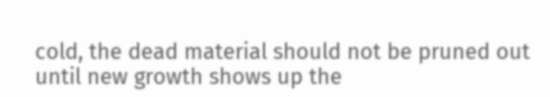cold, the dead material should not be pruned out until new growth shows up the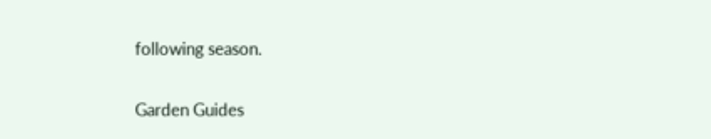following season.

Garden Guides